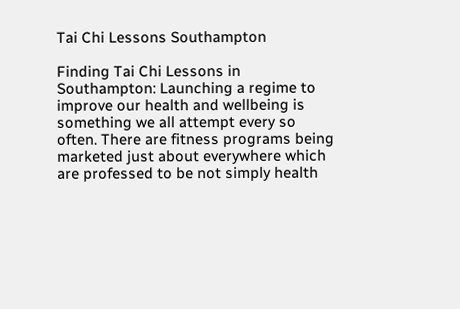Tai Chi Lessons Southampton

Finding Tai Chi Lessons in Southampton: Launching a regime to improve our health and wellbeing is something we all attempt every so often. There are fitness programs being marketed just about everywhere which are professed to be not simply health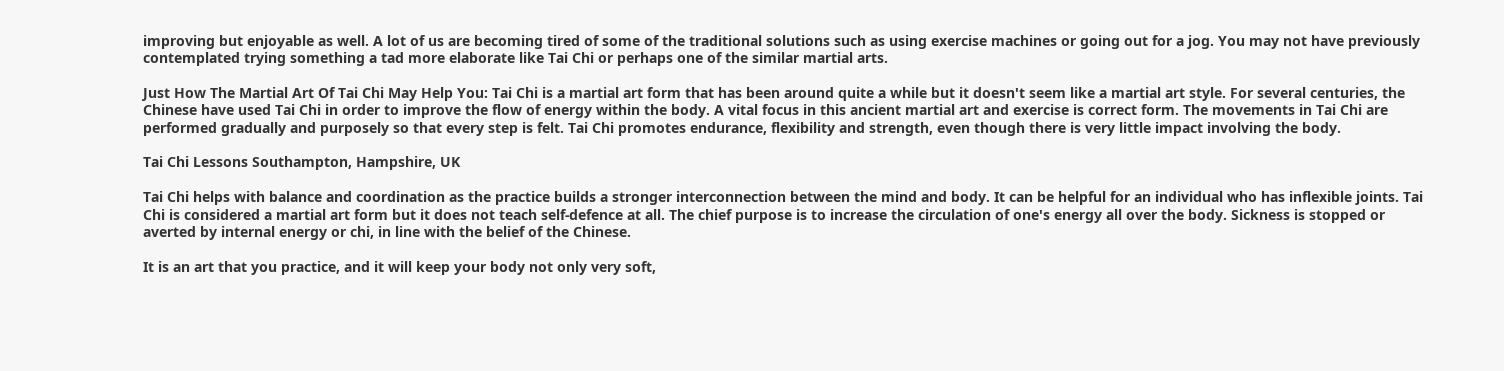improving but enjoyable as well. A lot of us are becoming tired of some of the traditional solutions such as using exercise machines or going out for a jog. You may not have previously contemplated trying something a tad more elaborate like Tai Chi or perhaps one of the similar martial arts.

Just How The Martial Art Of Tai Chi May Help You: Tai Chi is a martial art form that has been around quite a while but it doesn't seem like a martial art style. For several centuries, the Chinese have used Tai Chi in order to improve the flow of energy within the body. A vital focus in this ancient martial art and exercise is correct form. The movements in Tai Chi are performed gradually and purposely so that every step is felt. Tai Chi promotes endurance, flexibility and strength, even though there is very little impact involving the body.

Tai Chi Lessons Southampton, Hampshire, UK

Tai Chi helps with balance and coordination as the practice builds a stronger interconnection between the mind and body. It can be helpful for an individual who has inflexible joints. Tai Chi is considered a martial art form but it does not teach self-defence at all. The chief purpose is to increase the circulation of one's energy all over the body. Sickness is stopped or averted by internal energy or chi, in line with the belief of the Chinese.

It is an art that you practice, and it will keep your body not only very soft,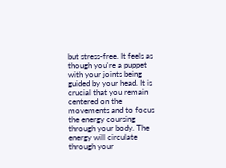but stress-free. It feels as though you're a puppet with your joints being guided by your head. It is crucial that you remain centered on the movements and to focus the energy coursing through your body. The energy will circulate through your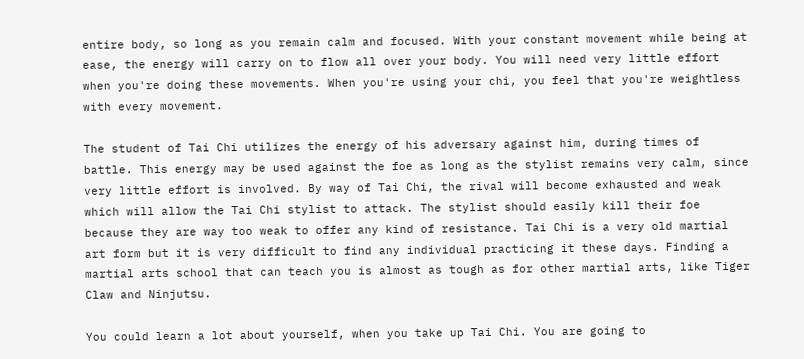entire body, so long as you remain calm and focused. With your constant movement while being at ease, the energy will carry on to flow all over your body. You will need very little effort when you're doing these movements. When you're using your chi, you feel that you're weightless with every movement.

The student of Tai Chi utilizes the energy of his adversary against him, during times of battle. This energy may be used against the foe as long as the stylist remains very calm, since very little effort is involved. By way of Tai Chi, the rival will become exhausted and weak which will allow the Tai Chi stylist to attack. The stylist should easily kill their foe because they are way too weak to offer any kind of resistance. Tai Chi is a very old martial art form but it is very difficult to find any individual practicing it these days. Finding a martial arts school that can teach you is almost as tough as for other martial arts, like Tiger Claw and Ninjutsu.

You could learn a lot about yourself, when you take up Tai Chi. You are going to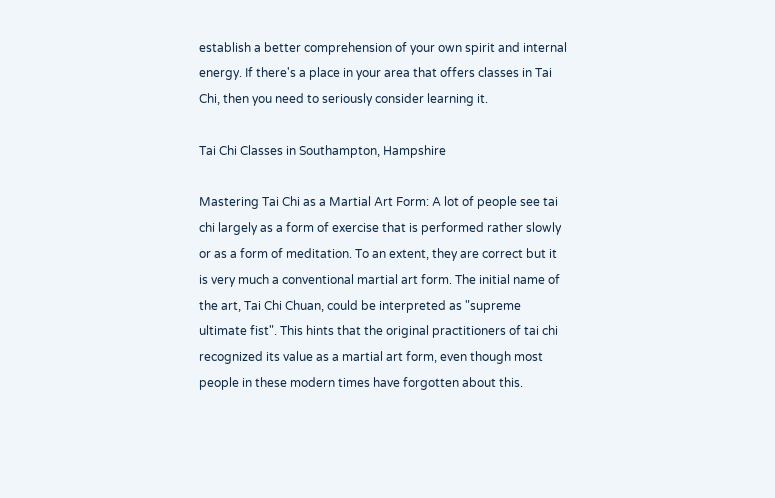establish a better comprehension of your own spirit and internal energy. If there's a place in your area that offers classes in Tai Chi, then you need to seriously consider learning it.

Tai Chi Classes in Southampton, Hampshire

Mastering Tai Chi as a Martial Art Form: A lot of people see tai chi largely as a form of exercise that is performed rather slowly or as a form of meditation. To an extent, they are correct but it is very much a conventional martial art form. The initial name of the art, Tai Chi Chuan, could be interpreted as "supreme ultimate fist". This hints that the original practitioners of tai chi recognized its value as a martial art form, even though most people in these modern times have forgotten about this.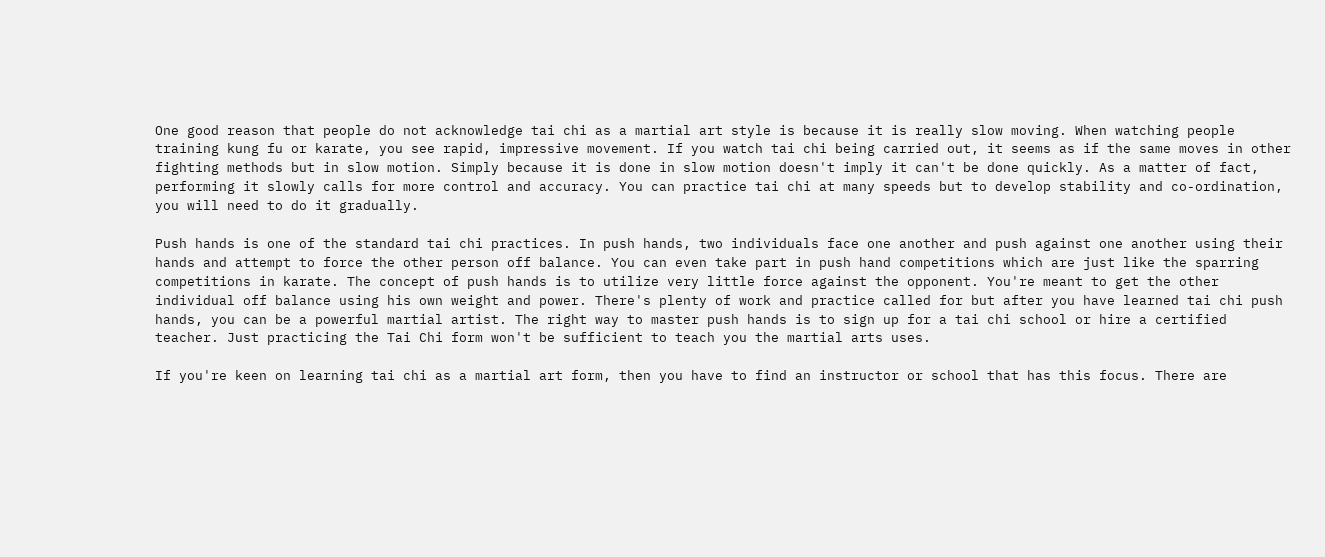One good reason that people do not acknowledge tai chi as a martial art style is because it is really slow moving. When watching people training kung fu or karate, you see rapid, impressive movement. If you watch tai chi being carried out, it seems as if the same moves in other fighting methods but in slow motion. Simply because it is done in slow motion doesn't imply it can't be done quickly. As a matter of fact, performing it slowly calls for more control and accuracy. You can practice tai chi at many speeds but to develop stability and co-ordination, you will need to do it gradually.

Push hands is one of the standard tai chi practices. In push hands, two individuals face one another and push against one another using their hands and attempt to force the other person off balance. You can even take part in push hand competitions which are just like the sparring competitions in karate. The concept of push hands is to utilize very little force against the opponent. You're meant to get the other individual off balance using his own weight and power. There's plenty of work and practice called for but after you have learned tai chi push hands, you can be a powerful martial artist. The right way to master push hands is to sign up for a tai chi school or hire a certified teacher. Just practicing the Tai Chi form won't be sufficient to teach you the martial arts uses.

If you're keen on learning tai chi as a martial art form, then you have to find an instructor or school that has this focus. There are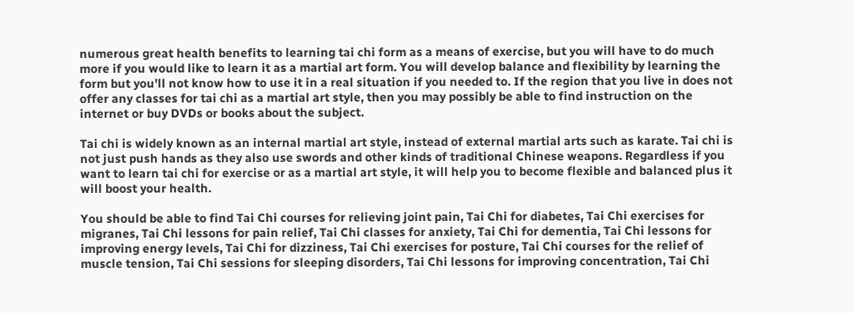numerous great health benefits to learning tai chi form as a means of exercise, but you will have to do much more if you would like to learn it as a martial art form. You will develop balance and flexibility by learning the form but you'll not know how to use it in a real situation if you needed to. If the region that you live in does not offer any classes for tai chi as a martial art style, then you may possibly be able to find instruction on the internet or buy DVDs or books about the subject.

Tai chi is widely known as an internal martial art style, instead of external martial arts such as karate. Tai chi is not just push hands as they also use swords and other kinds of traditional Chinese weapons. Regardless if you want to learn tai chi for exercise or as a martial art style, it will help you to become flexible and balanced plus it will boost your health.

You should be able to find Tai Chi courses for relieving joint pain, Tai Chi for diabetes, Tai Chi exercises for migranes, Tai Chi lessons for pain relief, Tai Chi classes for anxiety, Tai Chi for dementia, Tai Chi lessons for improving energy levels, Tai Chi for dizziness, Tai Chi exercises for posture, Tai Chi courses for the relief of muscle tension, Tai Chi sessions for sleeping disorders, Tai Chi lessons for improving concentration, Tai Chi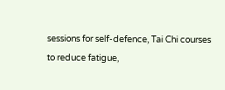sessions for self-defence, Tai Chi courses to reduce fatigue,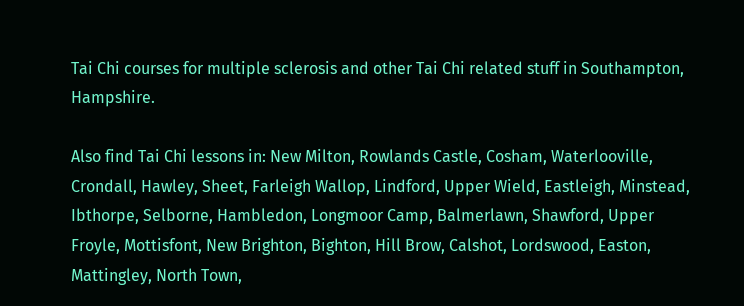Tai Chi courses for multiple sclerosis and other Tai Chi related stuff in Southampton, Hampshire.

Also find Tai Chi lessons in: New Milton, Rowlands Castle, Cosham, Waterlooville, Crondall, Hawley, Sheet, Farleigh Wallop, Lindford, Upper Wield, Eastleigh, Minstead, Ibthorpe, Selborne, Hambledon, Longmoor Camp, Balmerlawn, Shawford, Upper Froyle, Mottisfont, New Brighton, Bighton, Hill Brow, Calshot, Lordswood, Easton, Mattingley, North Town,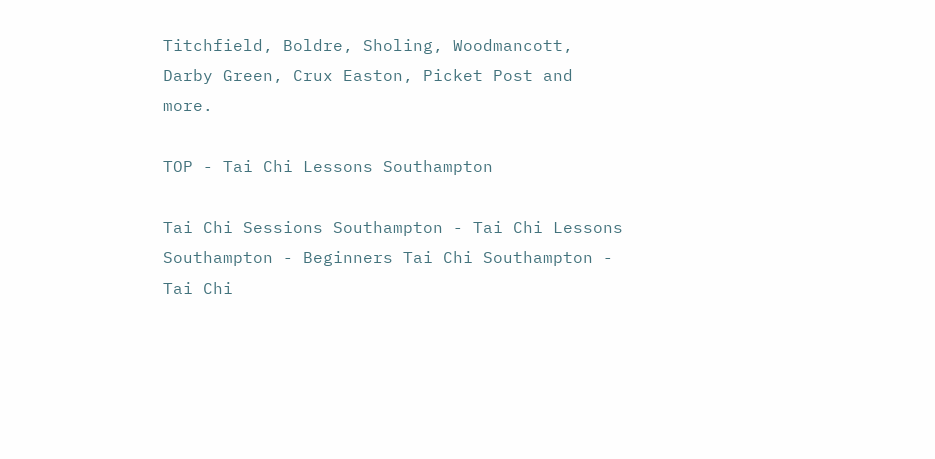Titchfield, Boldre, Sholing, Woodmancott, Darby Green, Crux Easton, Picket Post and more.

TOP - Tai Chi Lessons Southampton

Tai Chi Sessions Southampton - Tai Chi Lessons Southampton - Beginners Tai Chi Southampton - Tai Chi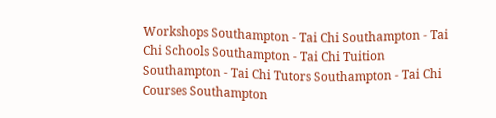Workshops Southampton - Tai Chi Southampton - Tai Chi Schools Southampton - Tai Chi Tuition Southampton - Tai Chi Tutors Southampton - Tai Chi Courses Southampton